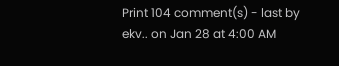Print 104 comment(s) - last by ekv.. on Jan 28 at 4:00 AM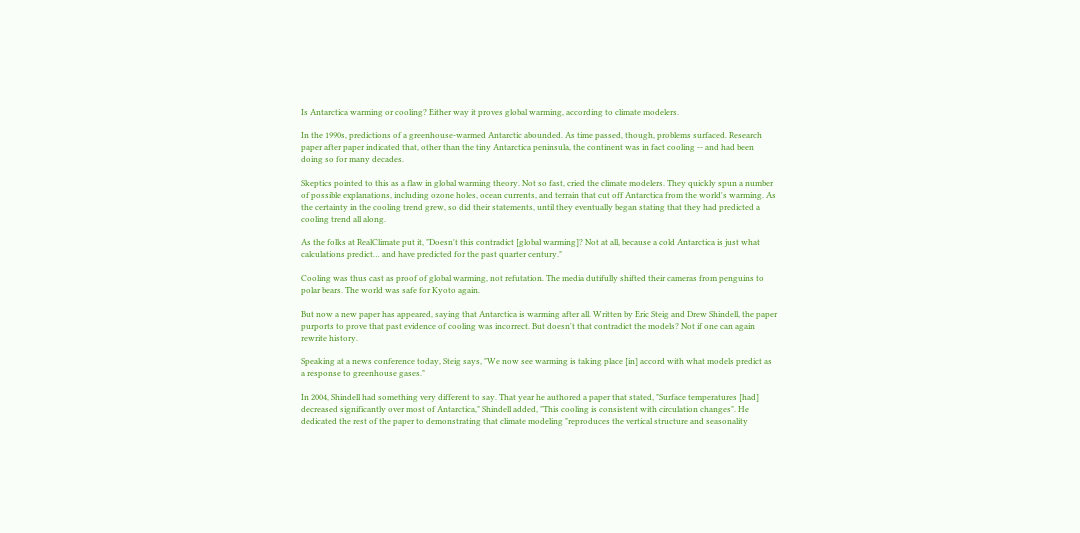Is Antarctica warming or cooling? Either way it proves global warming, according to climate modelers.

In the 1990s, predictions of a greenhouse-warmed Antarctic abounded. As time passed, though, problems surfaced. Research paper after paper indicated that, other than the tiny Antarctica peninsula, the continent was in fact cooling -- and had been doing so for many decades.

Skeptics pointed to this as a flaw in global warming theory. Not so fast, cried the climate modelers. They quickly spun a number of possible explanations, including ozone holes, ocean currents, and terrain that cut off Antarctica from the world's warming. As the certainty in the cooling trend grew, so did their statements, until they eventually began stating that they had predicted a cooling trend all along.

As the folks at RealClimate put it, "Doesn't this contradict [global warming]? Not at all, because a cold Antarctica is just what calculations predict… and have predicted for the past quarter century."

Cooling was thus cast as proof of global warming, not refutation. The media dutifully shifted their cameras from penguins to polar bears. The world was safe for Kyoto again.

But now a new paper has appeared, saying that Antarctica is warming after all. Written by Eric Steig and Drew Shindell, the paper purports to prove that past evidence of cooling was incorrect. But doesn't that contradict the models? Not if one can again rewrite history.

Speaking at a news conference today, Steig says, "We now see warming is taking place [in] accord with what models predict as a response to greenhouse gases."

In 2004, Shindell had something very different to say. That year he authored a paper that stated, "Surface temperatures [had] decreased significantly over most of Antarctica," Shindell added, "This cooling is consistent with circulation changes". He dedicated the rest of the paper to demonstrating that climate modeling "reproduces the vertical structure and seasonality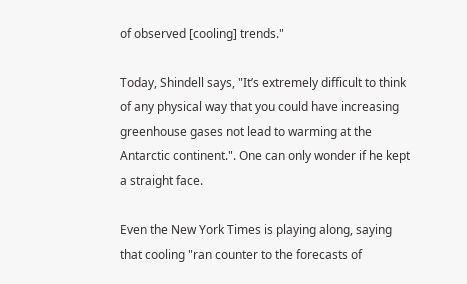of observed [cooling] trends."

Today, Shindell says, "It’s extremely difficult to think of any physical way that you could have increasing greenhouse gases not lead to warming at the Antarctic continent.". One can only wonder if he kept a straight face.

Even the New York Times is playing along, saying that cooling "ran counter to the forecasts of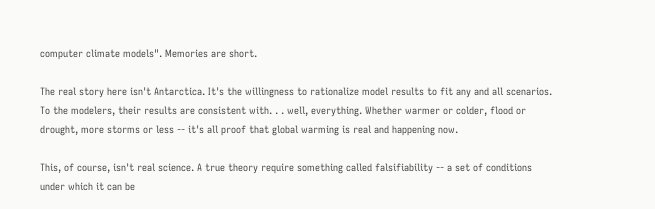computer climate models". Memories are short.

The real story here isn't Antarctica. It's the willingness to rationalize model results to fit any and all scenarios. To the modelers, their results are consistent with. . . well, everything. Whether warmer or colder, flood or drought, more storms or less -- it's all proof that global warming is real and happening now.

This, of course, isn't real science. A true theory require something called falsifiability -- a set of conditions under which it can be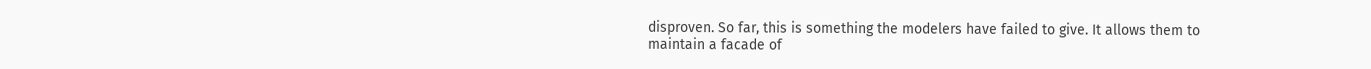disproven. So far, this is something the modelers have failed to give. It allows them to maintain a facade of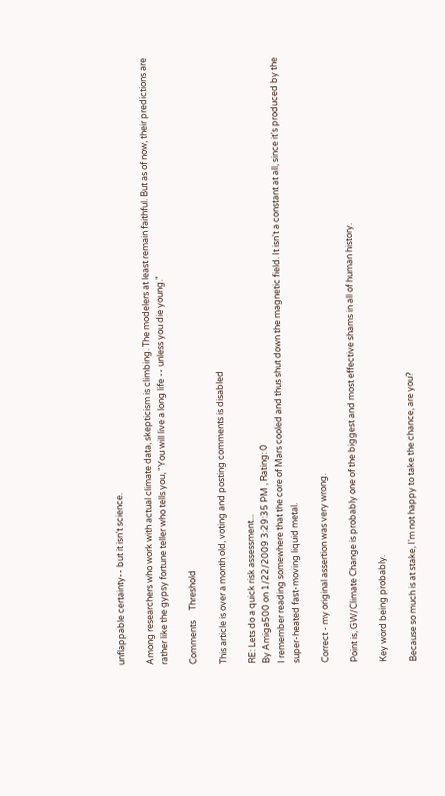unflappable certainty-- but it isn't science.

Among researchers who work with actual climate data, skepticism is climbing. The modelers at least remain faithful. But as of now, their predictions are rather like the gypsy fortune teller who tells you, "You will live a long life -- unless you die young."

Comments     Threshold

This article is over a month old, voting and posting comments is disabled

RE: Lets do a quick risk assessment...
By Amiga500 on 1/22/2009 3:29:35 PM , Rating: 0
I remember reading somewhere that the core of Mars cooled and thus shut down the magnetic field. It isn't a constant at all, since it's produced by the super-heated fast-moving liquid metal.

Correct - my original assertion was very wrong.

Point is, GW/Climate Change is probably one of the biggest and most effective shams in all of human history.

Key word being probably.

Because so much is at stake, I'm not happy to take the chance, are you?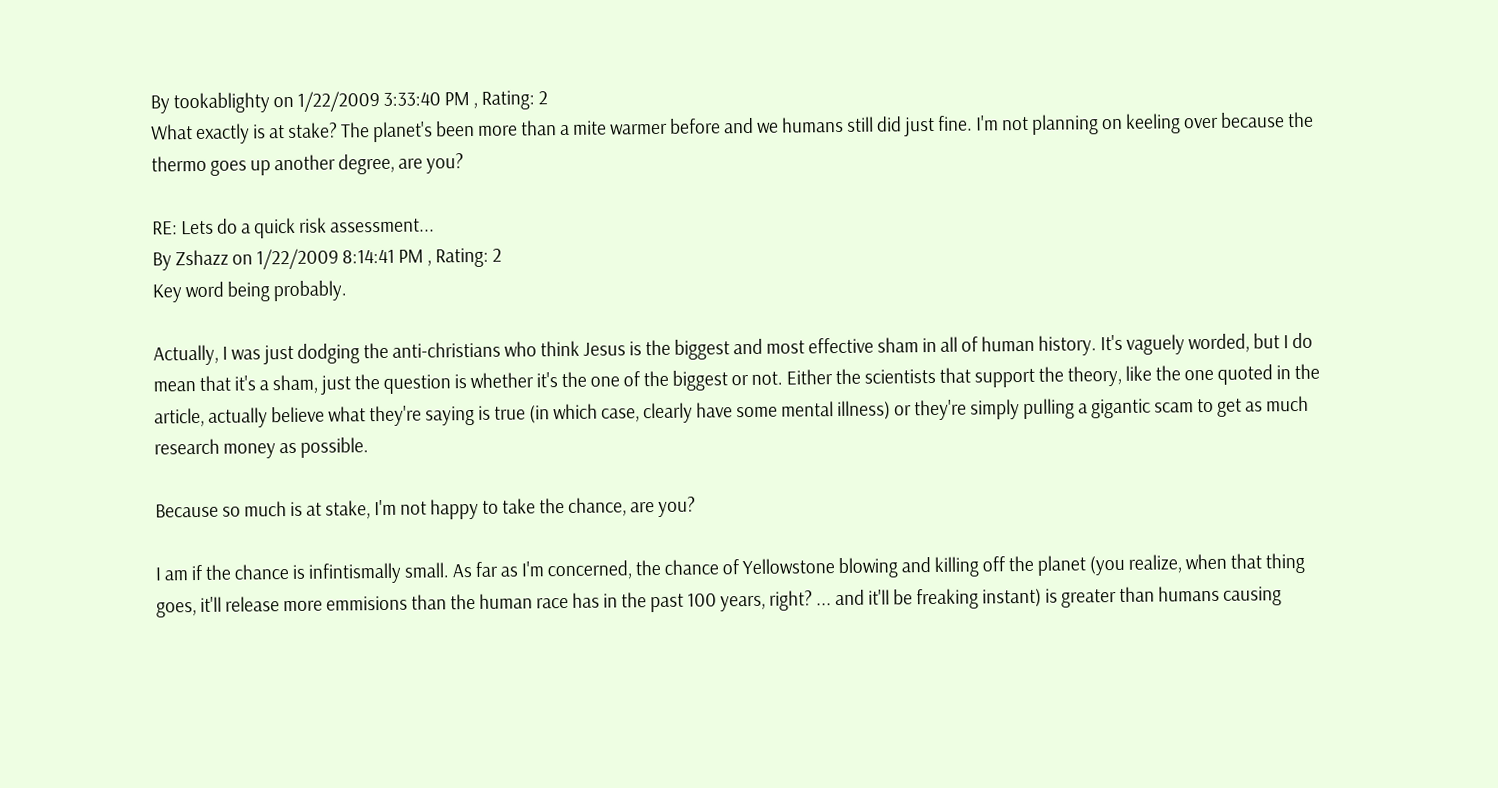By tookablighty on 1/22/2009 3:33:40 PM , Rating: 2
What exactly is at stake? The planet's been more than a mite warmer before and we humans still did just fine. I'm not planning on keeling over because the thermo goes up another degree, are you?

RE: Lets do a quick risk assessment...
By Zshazz on 1/22/2009 8:14:41 PM , Rating: 2
Key word being probably.

Actually, I was just dodging the anti-christians who think Jesus is the biggest and most effective sham in all of human history. It's vaguely worded, but I do mean that it's a sham, just the question is whether it's the one of the biggest or not. Either the scientists that support the theory, like the one quoted in the article, actually believe what they're saying is true (in which case, clearly have some mental illness) or they're simply pulling a gigantic scam to get as much research money as possible.

Because so much is at stake, I'm not happy to take the chance, are you?

I am if the chance is infintismally small. As far as I'm concerned, the chance of Yellowstone blowing and killing off the planet (you realize, when that thing goes, it'll release more emmisions than the human race has in the past 100 years, right? ... and it'll be freaking instant) is greater than humans causing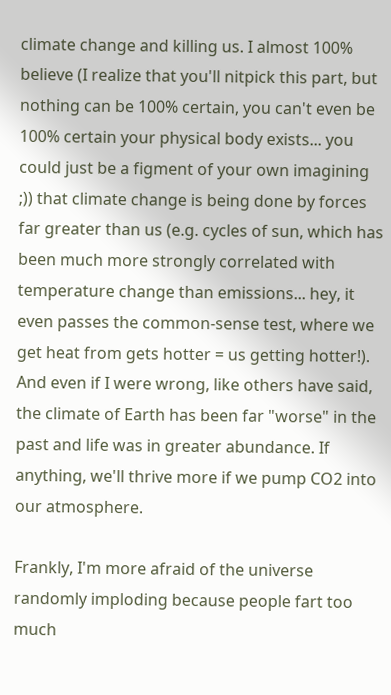climate change and killing us. I almost 100% believe (I realize that you'll nitpick this part, but nothing can be 100% certain, you can't even be 100% certain your physical body exists... you could just be a figment of your own imagining ;)) that climate change is being done by forces far greater than us (e.g. cycles of sun, which has been much more strongly correlated with temperature change than emissions... hey, it even passes the common-sense test, where we get heat from gets hotter = us getting hotter!). And even if I were wrong, like others have said, the climate of Earth has been far "worse" in the past and life was in greater abundance. If anything, we'll thrive more if we pump CO2 into our atmosphere.

Frankly, I'm more afraid of the universe randomly imploding because people fart too much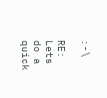:-\

RE: Lets do a quick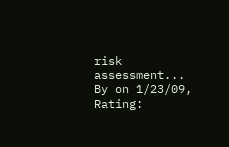risk assessment...
By on 1/23/09, Rating: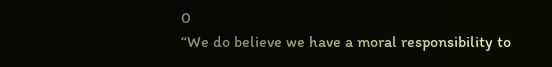0
“We do believe we have a moral responsibility to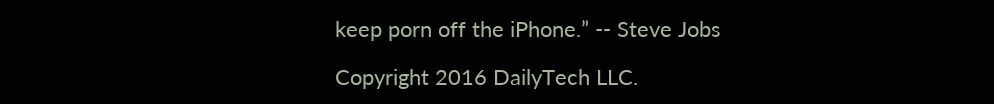keep porn off the iPhone.” -- Steve Jobs

Copyright 2016 DailyTech LLC.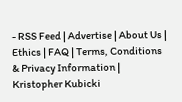- RSS Feed | Advertise | About Us | Ethics | FAQ | Terms, Conditions & Privacy Information | Kristopher Kubicki